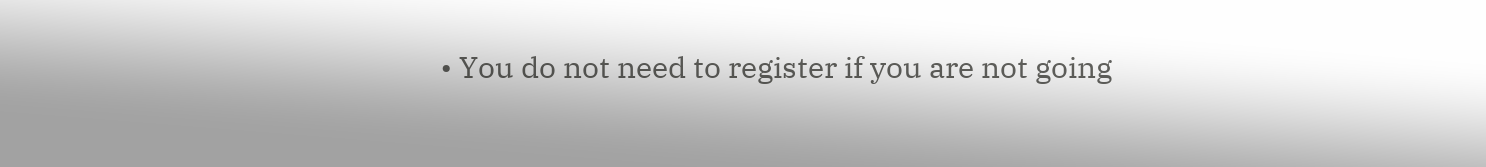• You do not need to register if you are not going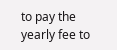to pay the yearly fee to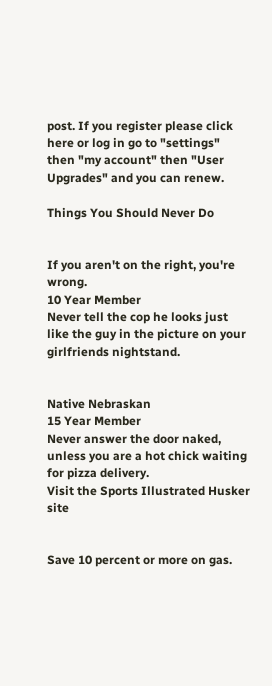post. If you register please click here or log in go to "settings" then "my account" then "User Upgrades" and you can renew.

Things You Should Never Do


If you aren't on the right, you're wrong.
10 Year Member
Never tell the cop he looks just like the guy in the picture on your girlfriends nightstand.


Native Nebraskan
15 Year Member
Never answer the door naked, unless you are a hot chick waiting for pizza delivery.
Visit the Sports Illustrated Husker site


Save 10 percent or more on gas.